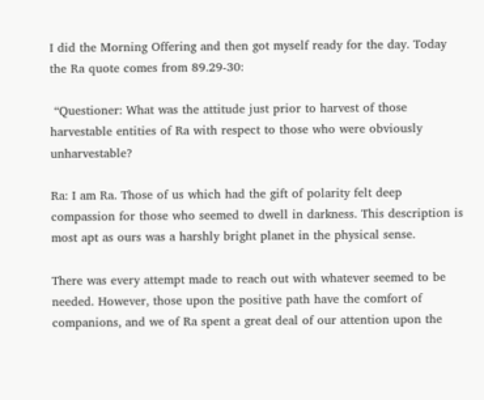I did the Morning Offering and then got myself ready for the day. Today the Ra quote comes from 89.29-30:

 “Questioner: What was the attitude just prior to harvest of those harvestable entities of Ra with respect to those who were obviously unharvestable?

Ra: I am Ra. Those of us which had the gift of polarity felt deep compassion for those who seemed to dwell in darkness. This description is most apt as ours was a harshly bright planet in the physical sense.

There was every attempt made to reach out with whatever seemed to be needed. However, those upon the positive path have the comfort of companions, and we of Ra spent a great deal of our attention upon the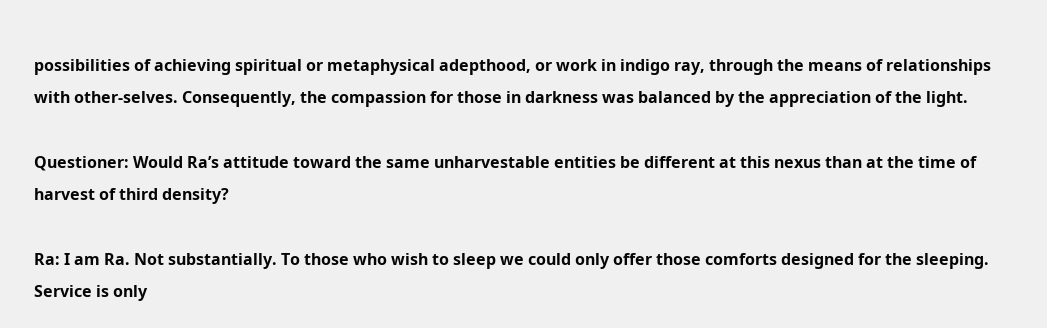possibilities of achieving spiritual or metaphysical adepthood, or work in indigo ray, through the means of relationships with other-selves. Consequently, the compassion for those in darkness was balanced by the appreciation of the light.

Questioner: Would Ra’s attitude toward the same unharvestable entities be different at this nexus than at the time of harvest of third density?

Ra: I am Ra. Not substantially. To those who wish to sleep we could only offer those comforts designed for the sleeping. Service is only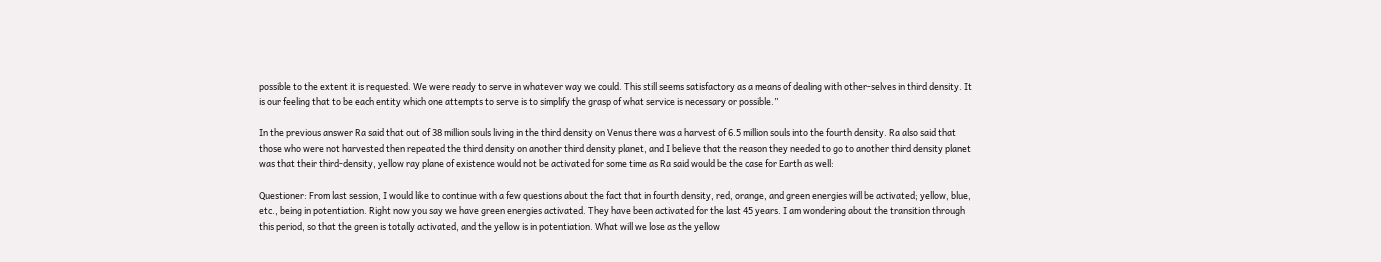possible to the extent it is requested. We were ready to serve in whatever way we could. This still seems satisfactory as a means of dealing with other-selves in third density. It is our feeling that to be each entity which one attempts to serve is to simplify the grasp of what service is necessary or possible.”

In the previous answer Ra said that out of 38 million souls living in the third density on Venus there was a harvest of 6.5 million souls into the fourth density. Ra also said that those who were not harvested then repeated the third density on another third density planet, and I believe that the reason they needed to go to another third density planet was that their third-density, yellow ray plane of existence would not be activated for some time as Ra said would be the case for Earth as well:

Questioner: From last session, I would like to continue with a few questions about the fact that in fourth density, red, orange, and green energies will be activated; yellow, blue, etc., being in potentiation. Right now you say we have green energies activated. They have been activated for the last 45 years. I am wondering about the transition through this period, so that the green is totally activated, and the yellow is in potentiation. What will we lose as the yellow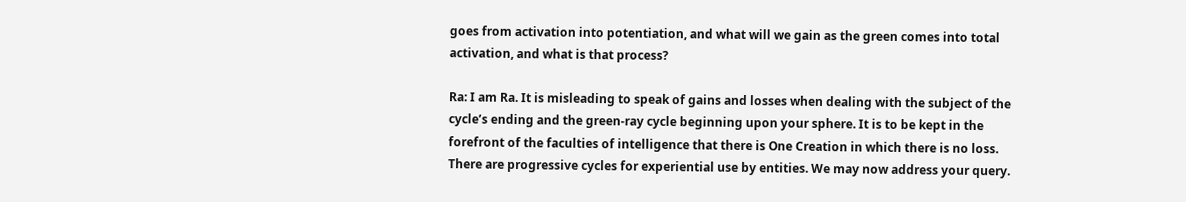goes from activation into potentiation, and what will we gain as the green comes into total activation, and what is that process?

Ra: I am Ra. It is misleading to speak of gains and losses when dealing with the subject of the cycle’s ending and the green-ray cycle beginning upon your sphere. It is to be kept in the forefront of the faculties of intelligence that there is One Creation in which there is no loss. There are progressive cycles for experiential use by entities. We may now address your query.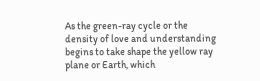As the green-ray cycle or the density of love and understanding begins to take shape the yellow ray plane or Earth, which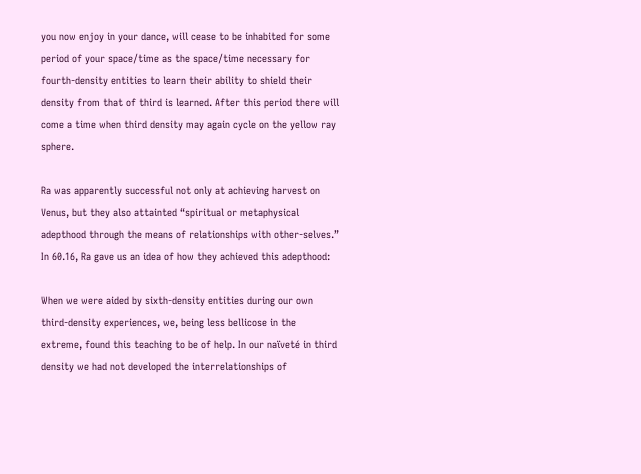you now enjoy in your dance, will cease to be inhabited for some period of your space/time as the space/time necessary for fourth-density entities to learn their ability to shield their density from that of third is learned. After this period there will come a time when third density may again cycle on the yellow ray sphere.

Ra was apparently successful not only at achieving harvest on Venus, but they also attainted “spiritual or metaphysical adepthood through the means of relationships with other-selves.” In 60.16, Ra gave us an idea of how they achieved this adepthood:

When we were aided by sixth-density entities during our own third-density experiences, we, being less bellicose in the extreme, found this teaching to be of help. In our naïveté in third density we had not developed the interrelationships of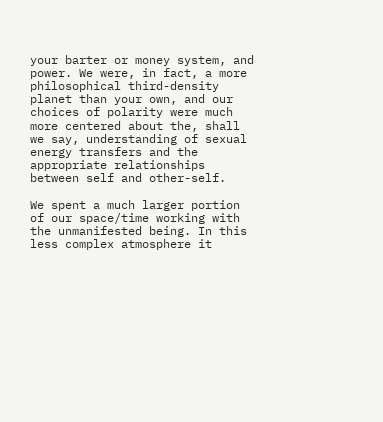your barter or money system, and power. We were, in fact, a more philosophical third-density planet than your own, and our choices of polarity were much more centered about the, shall we say, understanding of sexual energy transfers and the appropriate relationships between self and other-self.

We spent a much larger portion of our space/time working with the unmanifested being. In this less complex atmosphere it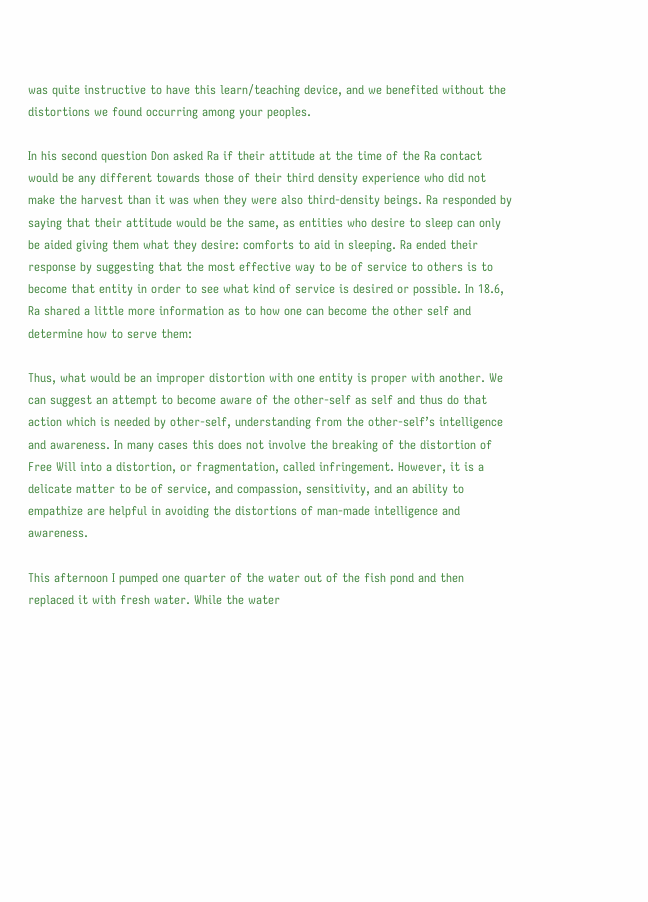was quite instructive to have this learn/teaching device, and we benefited without the distortions we found occurring among your peoples.

In his second question Don asked Ra if their attitude at the time of the Ra contact would be any different towards those of their third density experience who did not make the harvest than it was when they were also third-density beings. Ra responded by saying that their attitude would be the same, as entities who desire to sleep can only be aided giving them what they desire: comforts to aid in sleeping. Ra ended their response by suggesting that the most effective way to be of service to others is to become that entity in order to see what kind of service is desired or possible. In 18.6, Ra shared a little more information as to how one can become the other self and determine how to serve them:

Thus, what would be an improper distortion with one entity is proper with another. We can suggest an attempt to become aware of the other-self as self and thus do that action which is needed by other-self, understanding from the other-self’s intelligence and awareness. In many cases this does not involve the breaking of the distortion of Free Will into a distortion, or fragmentation, called infringement. However, it is a delicate matter to be of service, and compassion, sensitivity, and an ability to empathize are helpful in avoiding the distortions of man-made intelligence and awareness.

This afternoon I pumped one quarter of the water out of the fish pond and then replaced it with fresh water. While the water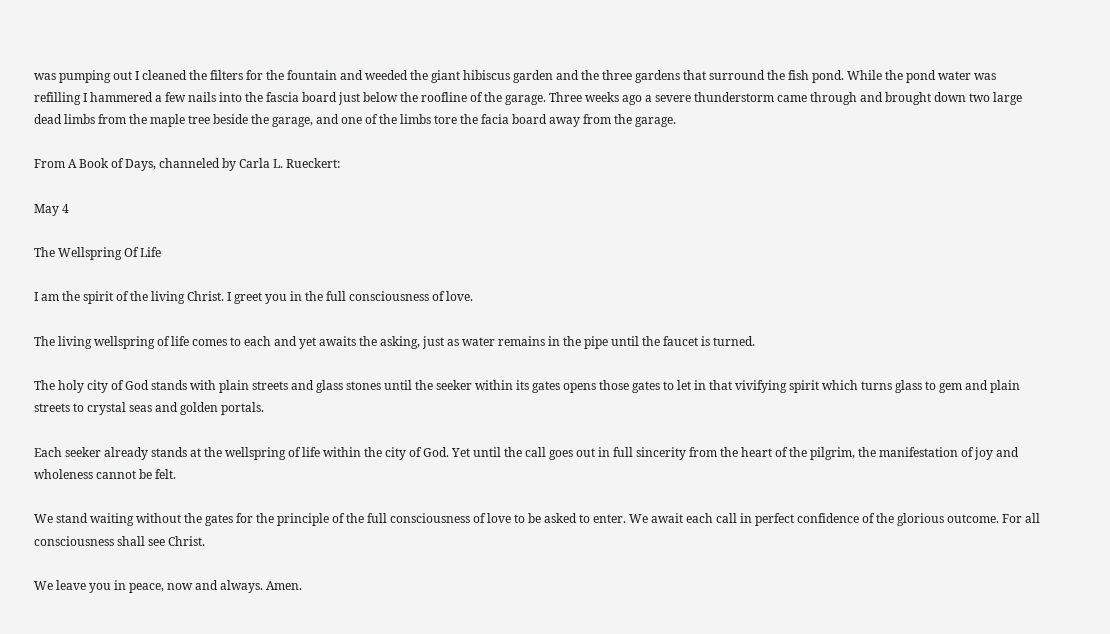was pumping out I cleaned the filters for the fountain and weeded the giant hibiscus garden and the three gardens that surround the fish pond. While the pond water was refilling I hammered a few nails into the fascia board just below the roofline of the garage. Three weeks ago a severe thunderstorm came through and brought down two large dead limbs from the maple tree beside the garage, and one of the limbs tore the facia board away from the garage.

From A Book of Days, channeled by Carla L. Rueckert:

May 4

The Wellspring Of Life

I am the spirit of the living Christ. I greet you in the full consciousness of love.

The living wellspring of life comes to each and yet awaits the asking, just as water remains in the pipe until the faucet is turned.

The holy city of God stands with plain streets and glass stones until the seeker within its gates opens those gates to let in that vivifying spirit which turns glass to gem and plain streets to crystal seas and golden portals.

Each seeker already stands at the wellspring of life within the city of God. Yet until the call goes out in full sincerity from the heart of the pilgrim, the manifestation of joy and wholeness cannot be felt.

We stand waiting without the gates for the principle of the full consciousness of love to be asked to enter. We await each call in perfect confidence of the glorious outcome. For all consciousness shall see Christ.

We leave you in peace, now and always. Amen.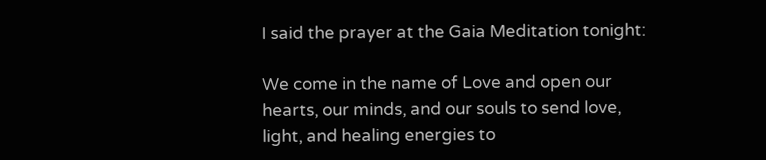I said the prayer at the Gaia Meditation tonight:

We come in the name of Love and open our hearts, our minds, and our souls to send love, light, and healing energies to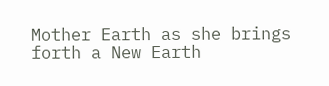Mother Earth as she brings forth a New Earth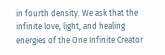in fourth density. We ask that the infinite love, light, and healing energies of the One Infinite Creator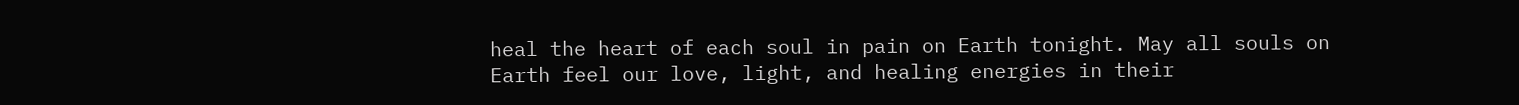heal the heart of each soul in pain on Earth tonight. May all souls on Earth feel our love, light, and healing energies in their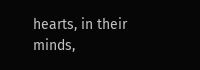hearts, in their minds,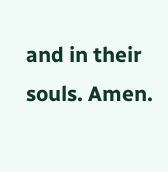and in their souls. Amen.